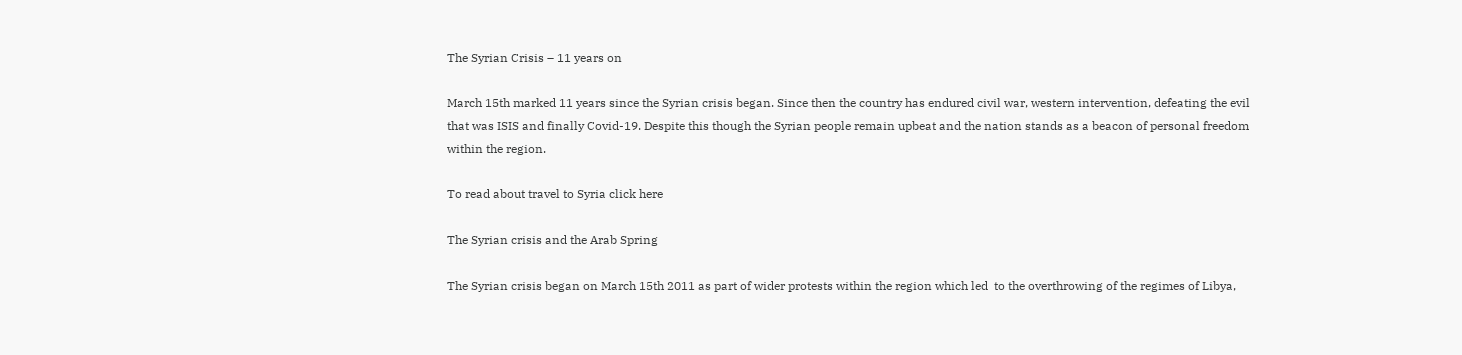The Syrian Crisis – 11 years on

March 15th marked 11 years since the Syrian crisis began. Since then the country has endured civil war, western intervention, defeating the evil that was ISIS and finally Covid-19. Despite this though the Syrian people remain upbeat and the nation stands as a beacon of personal freedom within the region.

To read about travel to Syria click here

The Syrian crisis and the Arab Spring

The Syrian crisis began on March 15th 2011 as part of wider protests within the region which led  to the overthrowing of the regimes of Libya,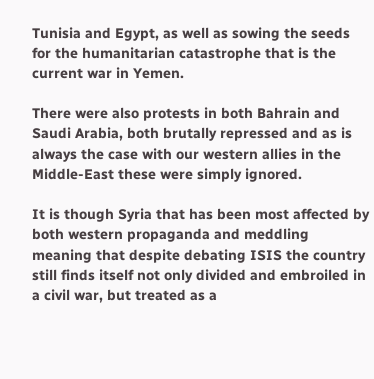Tunisia and Egypt, as well as sowing the seeds for the humanitarian catastrophe that is the current war in Yemen.

There were also protests in both Bahrain and Saudi Arabia, both brutally repressed and as is always the case with our western allies in the Middle-East these were simply ignored.

It is though Syria that has been most affected by both western propaganda and meddling meaning that despite debating ISIS the country still finds itself not only divided and embroiled in a civil war, but treated as a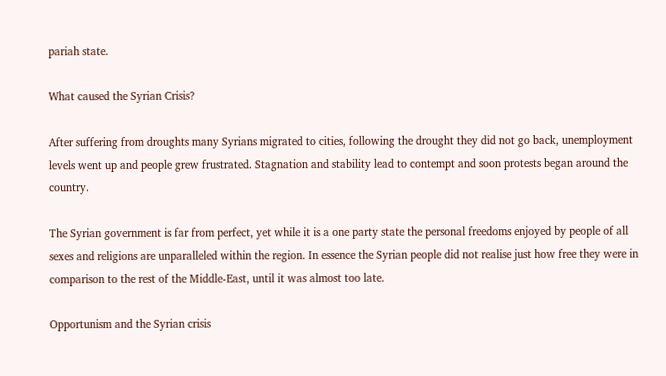pariah state.

What caused the Syrian Crisis?

After suffering from droughts many Syrians migrated to cities, following the drought they did not go back, unemployment levels went up and people grew frustrated. Stagnation and stability lead to contempt and soon protests began around the country.

The Syrian government is far from perfect, yet while it is a one party state the personal freedoms enjoyed by people of all sexes and religions are unparalleled within the region. In essence the Syrian people did not realise just how free they were in comparison to the rest of the Middle-East, until it was almost too late.

Opportunism and the Syrian crisis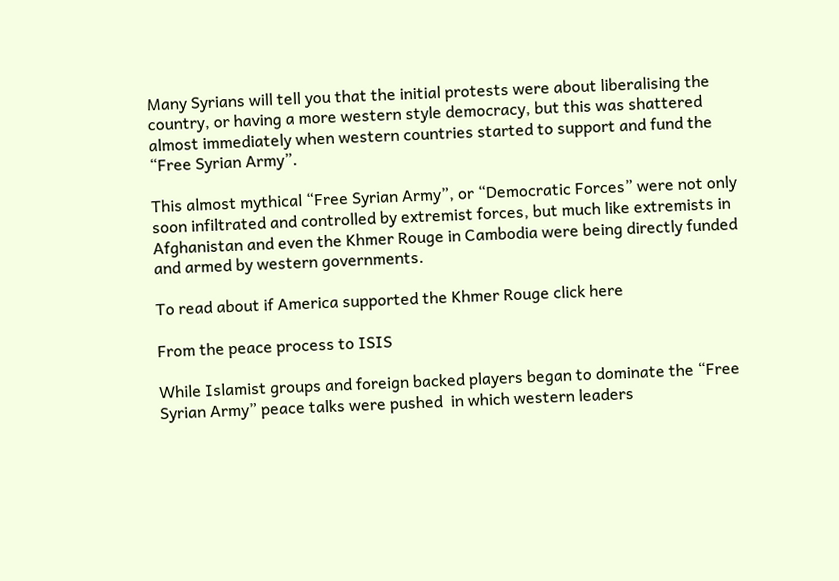Many Syrians will tell you that the initial protests were about liberalising the country, or having a more western style democracy, but this was shattered almost immediately when western countries started to support and fund the “Free Syrian Army”.

This almost mythical “Free Syrian Army”, or “Democratic Forces” were not only soon infiltrated and controlled by extremist forces, but much like extremists in Afghanistan and even the Khmer Rouge in Cambodia were being directly funded and armed by western governments.

To read about if America supported the Khmer Rouge click here

From the peace process to ISIS

While Islamist groups and foreign backed players began to dominate the “Free Syrian Army” peace talks were pushed  in which western leaders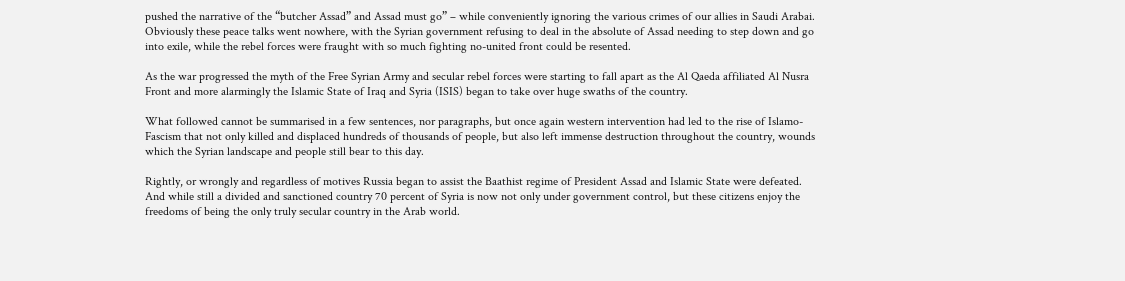pushed the narrative of the “butcher Assad” and Assad must go” – while conveniently ignoring the various crimes of our allies in Saudi Arabai. Obviously these peace talks went nowhere, with the Syrian government refusing to deal in the absolute of Assad needing to step down and go into exile, while the rebel forces were fraught with so much fighting no-united front could be resented.

As the war progressed the myth of the Free Syrian Army and secular rebel forces were starting to fall apart as the Al Qaeda affiliated Al Nusra Front and more alarmingly the Islamic State of Iraq and Syria (ISIS) began to take over huge swaths of the country.

What followed cannot be summarised in a few sentences, nor paragraphs, but once again western intervention had led to the rise of Islamo-Fascism that not only killed and displaced hundreds of thousands of people, but also left immense destruction throughout the country, wounds which the Syrian landscape and people still bear to this day.

Rightly, or wrongly and regardless of motives Russia began to assist the Baathist regime of President Assad and Islamic State were defeated. And while still a divided and sanctioned country 70 percent of Syria is now not only under government control, but these citizens enjoy the freedoms of being the only truly secular country in the Arab world.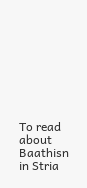To read about Baathisn in Stria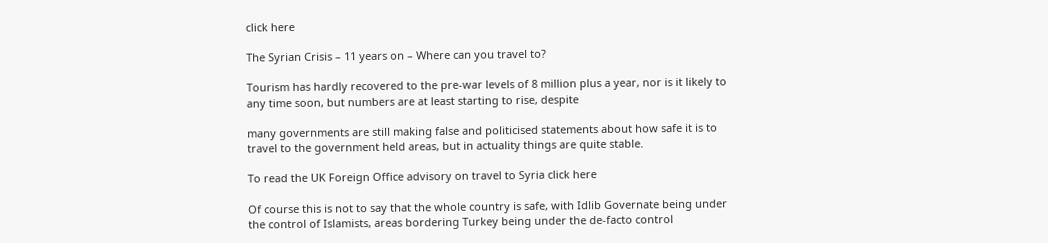click here

The Syrian Crisis – 11 years on – Where can you travel to?

Tourism has hardly recovered to the pre-war levels of 8 million plus a year, nor is it likely to any time soon, but numbers are at least starting to rise, despite

many governments are still making false and politicised statements about how safe it is to travel to the government held areas, but in actuality things are quite stable.

To read the UK Foreign Office advisory on travel to Syria click here

Of course this is not to say that the whole country is safe, with Idlib Governate being under the control of Islamists, areas bordering Turkey being under the de-facto control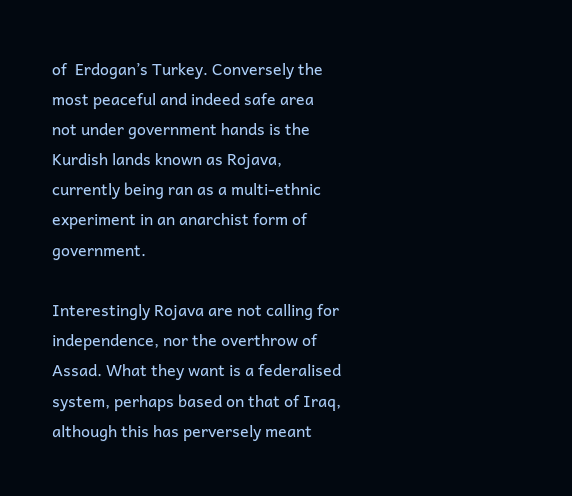of  Erdogan’s Turkey. Conversely the most peaceful and indeed safe area not under government hands is the Kurdish lands known as Rojava, currently being ran as a multi-ethnic experiment in an anarchist form of government.

Interestingly Rojava are not calling for independence, nor the overthrow of Assad. What they want is a federalised system, perhaps based on that of Iraq, although this has perversely meant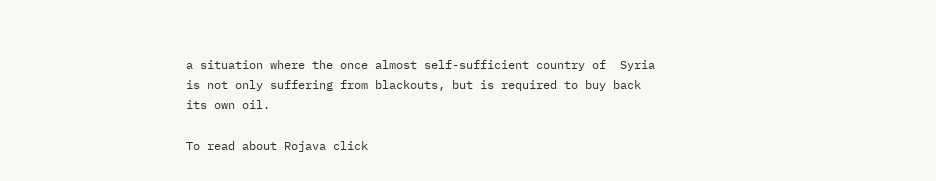a situation where the once almost self-sufficient country of  Syria is not only suffering from blackouts, but is required to buy back its own oil.

To read about Rojava click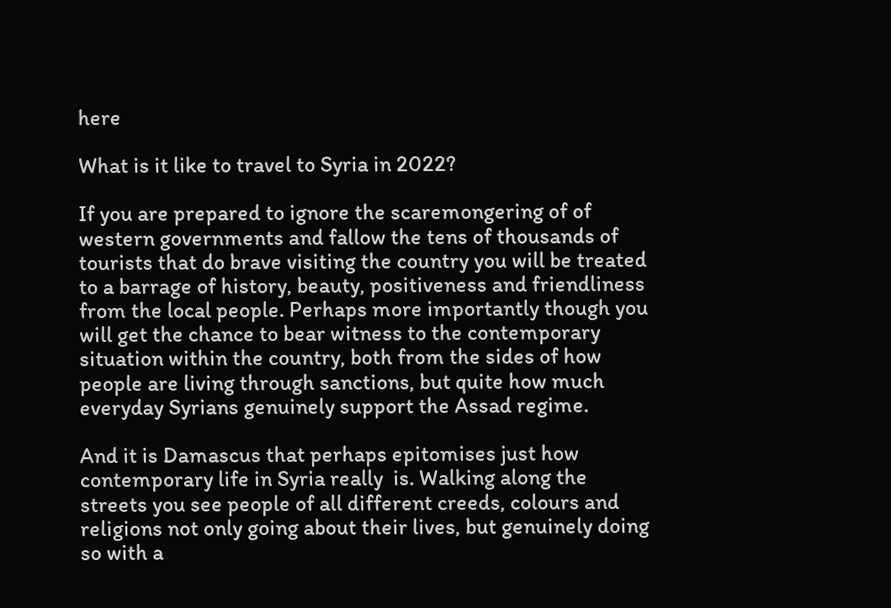here

What is it like to travel to Syria in 2022?

If you are prepared to ignore the scaremongering of of western governments and fallow the tens of thousands of tourists that do brave visiting the country you will be treated to a barrage of history, beauty, positiveness and friendliness from the local people. Perhaps more importantly though you will get the chance to bear witness to the contemporary situation within the country, both from the sides of how people are living through sanctions, but quite how much everyday Syrians genuinely support the Assad regime.

And it is Damascus that perhaps epitomises just how contemporary life in Syria really  is. Walking along the streets you see people of all different creeds, colours and religions not only going about their lives, but genuinely doing so with a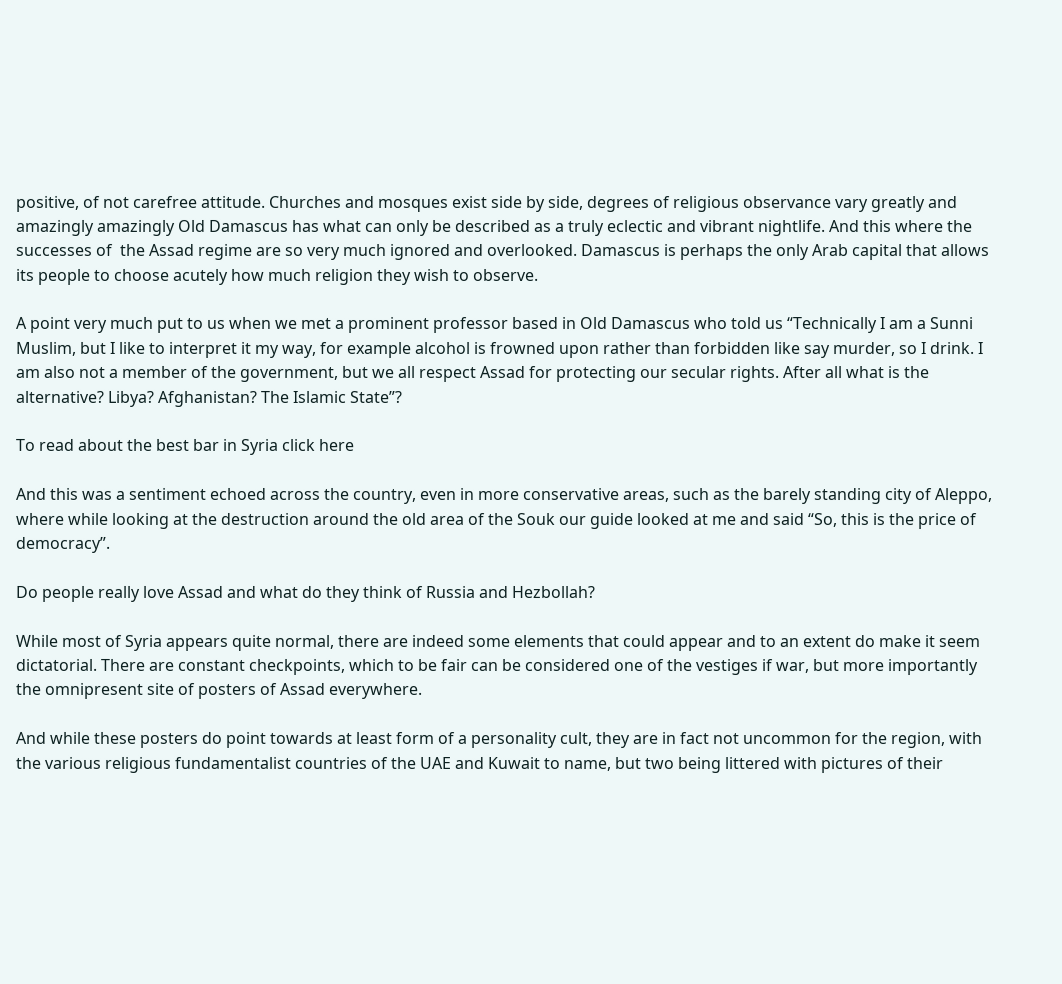positive, of not carefree attitude. Churches and mosques exist side by side, degrees of religious observance vary greatly and amazingly amazingly Old Damascus has what can only be described as a truly eclectic and vibrant nightlife. And this where the successes of  the Assad regime are so very much ignored and overlooked. Damascus is perhaps the only Arab capital that allows its people to choose acutely how much religion they wish to observe.

A point very much put to us when we met a prominent professor based in Old Damascus who told us “Technically I am a Sunni Muslim, but I like to interpret it my way, for example alcohol is frowned upon rather than forbidden like say murder, so I drink. I am also not a member of the government, but we all respect Assad for protecting our secular rights. After all what is the alternative? Libya? Afghanistan? The Islamic State”?

To read about the best bar in Syria click here

And this was a sentiment echoed across the country, even in more conservative areas, such as the barely standing city of Aleppo, where while looking at the destruction around the old area of the Souk our guide looked at me and said “So, this is the price of democracy”.

Do people really love Assad and what do they think of Russia and Hezbollah?

While most of Syria appears quite normal, there are indeed some elements that could appear and to an extent do make it seem dictatorial. There are constant checkpoints, which to be fair can be considered one of the vestiges if war, but more importantly the omnipresent site of posters of Assad everywhere.

And while these posters do point towards at least form of a personality cult, they are in fact not uncommon for the region, with the various religious fundamentalist countries of the UAE and Kuwait to name, but two being littered with pictures of their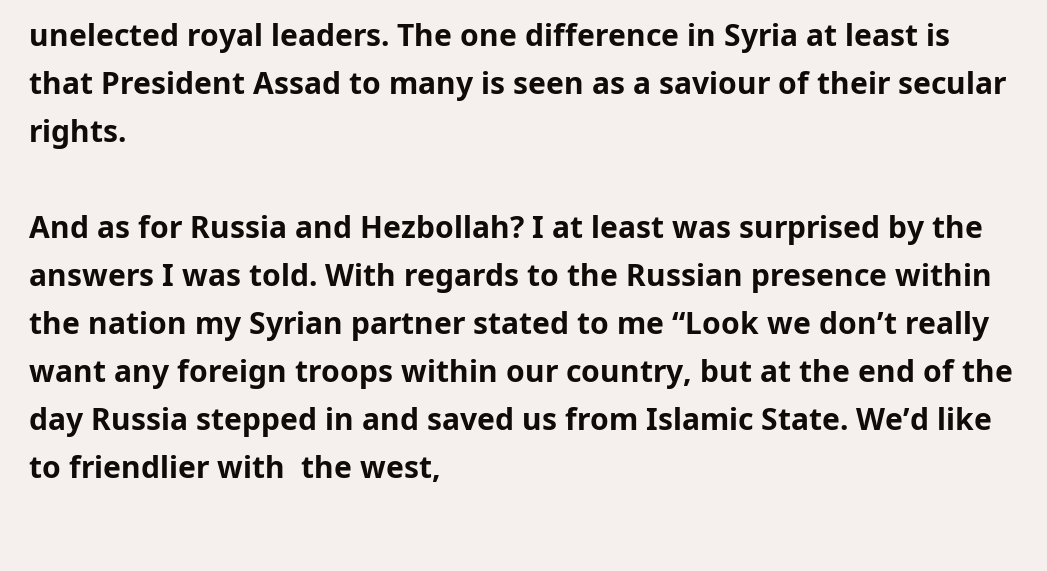unelected royal leaders. The one difference in Syria at least is that President Assad to many is seen as a saviour of their secular rights.

And as for Russia and Hezbollah? I at least was surprised by the answers I was told. With regards to the Russian presence within the nation my Syrian partner stated to me “Look we don’t really want any foreign troops within our country, but at the end of the day Russia stepped in and saved us from Islamic State. We’d like to friendlier with  the west,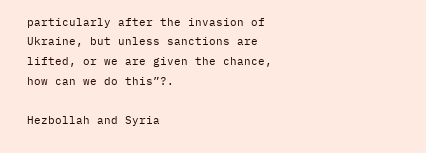particularly after the invasion of Ukraine, but unless sanctions are lifted, or we are given the chance, how can we do this”?.

Hezbollah and Syria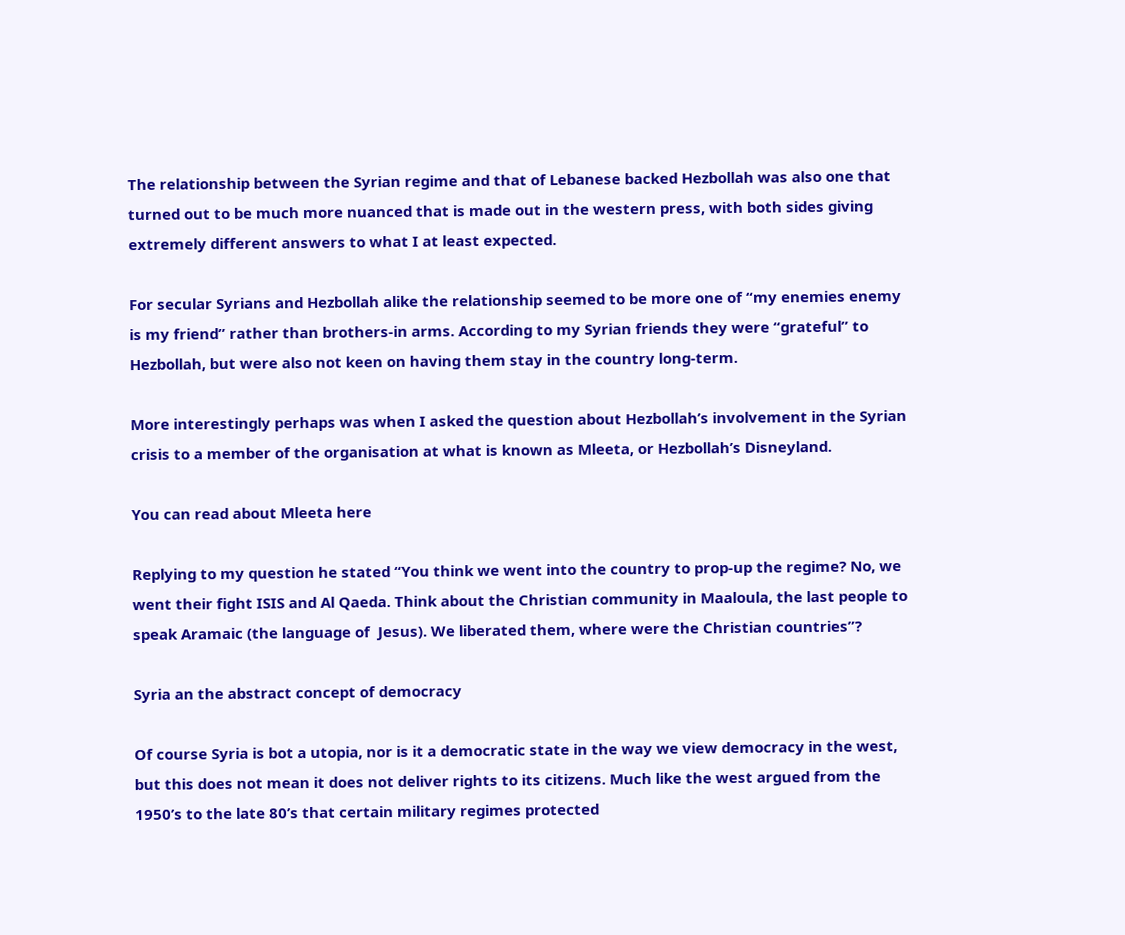The relationship between the Syrian regime and that of Lebanese backed Hezbollah was also one that turned out to be much more nuanced that is made out in the western press, with both sides giving extremely different answers to what I at least expected.

For secular Syrians and Hezbollah alike the relationship seemed to be more one of “my enemies enemy is my friend” rather than brothers-in arms. According to my Syrian friends they were “grateful” to Hezbollah, but were also not keen on having them stay in the country long-term.

More interestingly perhaps was when I asked the question about Hezbollah’s involvement in the Syrian crisis to a member of the organisation at what is known as Mleeta, or Hezbollah’s Disneyland.

You can read about Mleeta here

Replying to my question he stated “You think we went into the country to prop-up the regime? No, we went their fight ISIS and Al Qaeda. Think about the Christian community in Maaloula, the last people to speak Aramaic (the language of  Jesus). We liberated them, where were the Christian countries”?

Syria an the abstract concept of democracy

Of course Syria is bot a utopia, nor is it a democratic state in the way we view democracy in the west, but this does not mean it does not deliver rights to its citizens. Much like the west argued from the 1950’s to the late 80’s that certain military regimes protected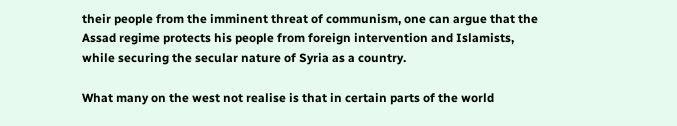their people from the imminent threat of communism, one can argue that the Assad regime protects his people from foreign intervention and Islamists, while securing the secular nature of Syria as a country.

What many on the west not realise is that in certain parts of the world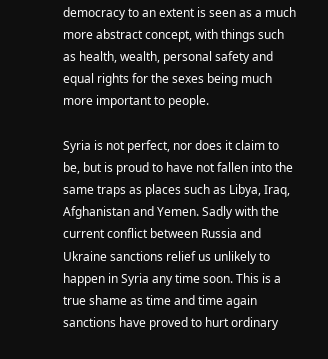democracy to an extent is seen as a much more abstract concept, with things such as health, wealth, personal safety and equal rights for the sexes being much more important to people.

Syria is not perfect, nor does it claim to be, but is proud to have not fallen into the same traps as places such as Libya, Iraq, Afghanistan and Yemen. Sadly with the current conflict between Russia and Ukraine sanctions relief us unlikely to happen in Syria any time soon. This is a true shame as time and time again sanctions have proved to hurt ordinary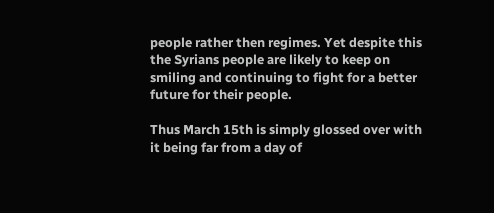people rather then regimes. Yet despite this the Syrians people are likely to keep on smiling and continuing to fight for a better future for their people.

Thus March 15th is simply glossed over with it being far from a day of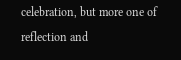celebration, but more one of reflection and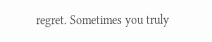regret. Sometimes you truly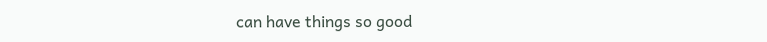can have things so good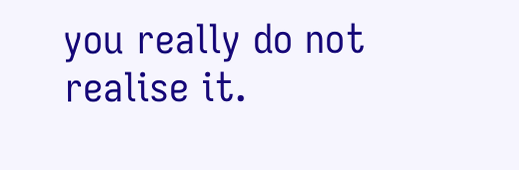you really do not realise it.